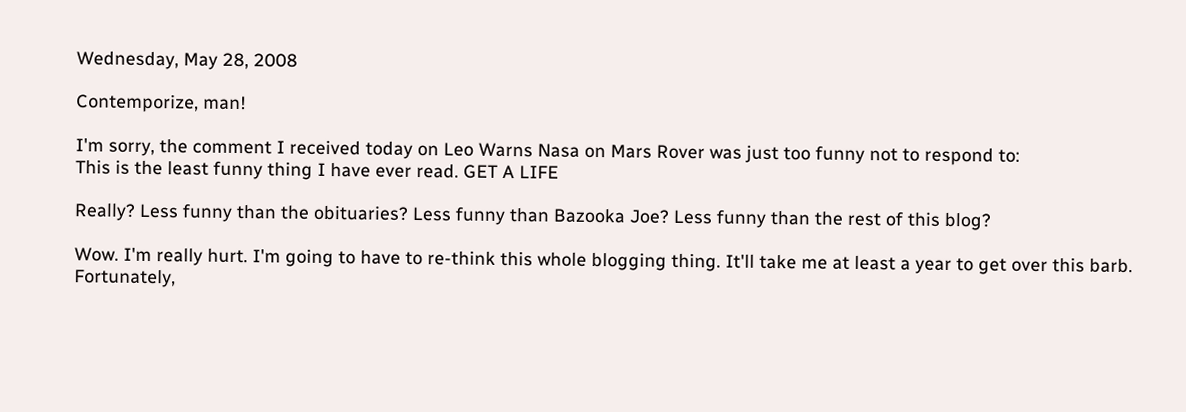Wednesday, May 28, 2008

Contemporize, man!

I'm sorry, the comment I received today on Leo Warns Nasa on Mars Rover was just too funny not to respond to:
This is the least funny thing I have ever read. GET A LIFE

Really? Less funny than the obituaries? Less funny than Bazooka Joe? Less funny than the rest of this blog?

Wow. I'm really hurt. I'm going to have to re-think this whole blogging thing. It'll take me at least a year to get over this barb. Fortunately,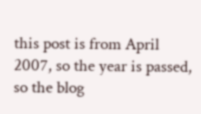this post is from April 2007, so the year is passed, so the blog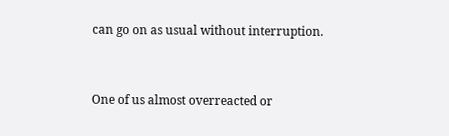can go on as usual without interruption.


One of us almost overreacted or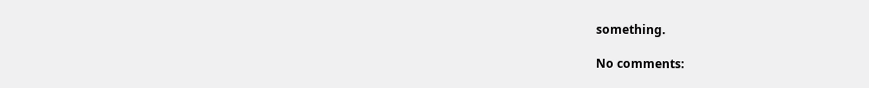something.

No comments: